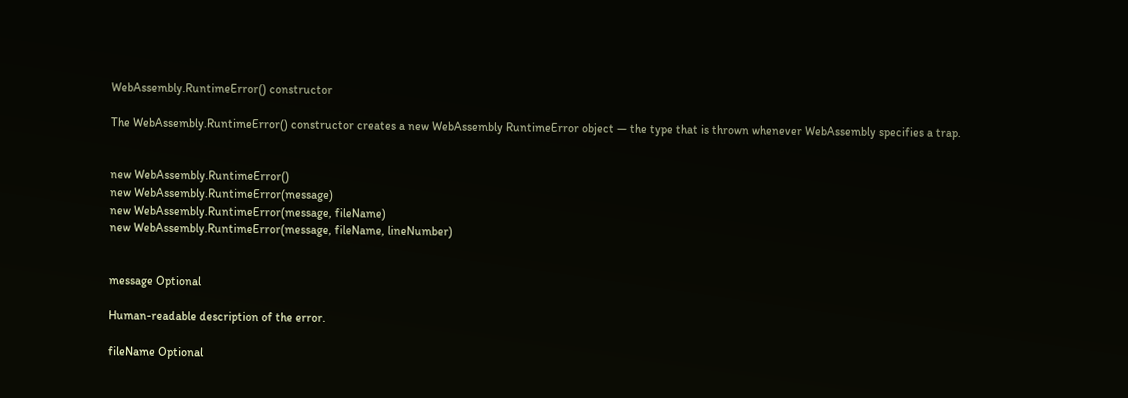WebAssembly.RuntimeError() constructor

The WebAssembly.RuntimeError() constructor creates a new WebAssembly RuntimeError object — the type that is thrown whenever WebAssembly specifies a trap.


new WebAssembly.RuntimeError()
new WebAssembly.RuntimeError(message)
new WebAssembly.RuntimeError(message, fileName)
new WebAssembly.RuntimeError(message, fileName, lineNumber)


message Optional

Human-readable description of the error.

fileName Optional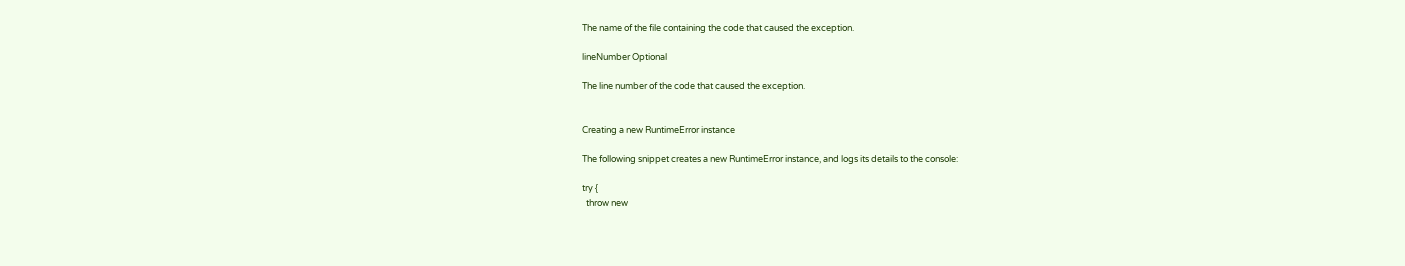The name of the file containing the code that caused the exception.

lineNumber Optional

The line number of the code that caused the exception.


Creating a new RuntimeError instance

The following snippet creates a new RuntimeError instance, and logs its details to the console:

try {
  throw new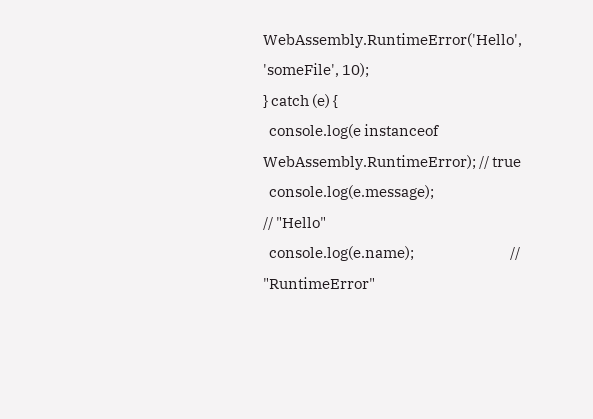WebAssembly.RuntimeError('Hello', 'someFile', 10);
} catch (e) {
  console.log(e instanceof WebAssembly.RuntimeError); // true
  console.log(e.message);                             // "Hello"
  console.log(e.name);                                // "RuntimeError"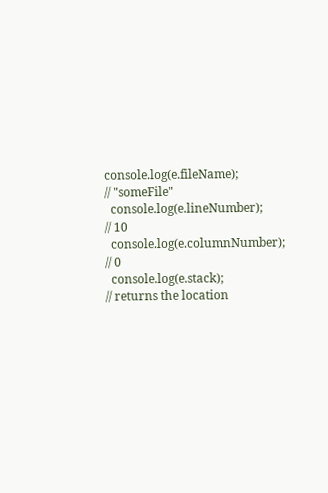console.log(e.fileName);                            // "someFile"
  console.log(e.lineNumber);                          // 10
  console.log(e.columnNumber);                        // 0
  console.log(e.stack);                               // returns the location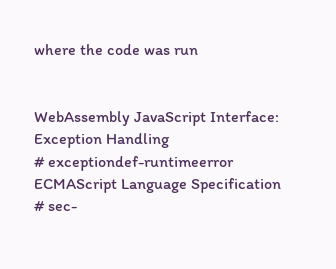where the code was run


WebAssembly JavaScript Interface: Exception Handling
# exceptiondef-runtimeerror
ECMAScript Language Specification
# sec-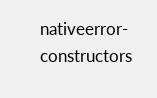nativeerror-constructors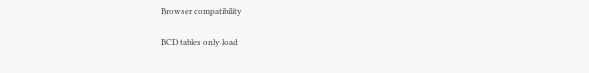Browser compatibility

BCD tables only load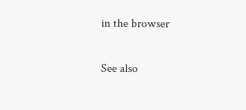in the browser

See also